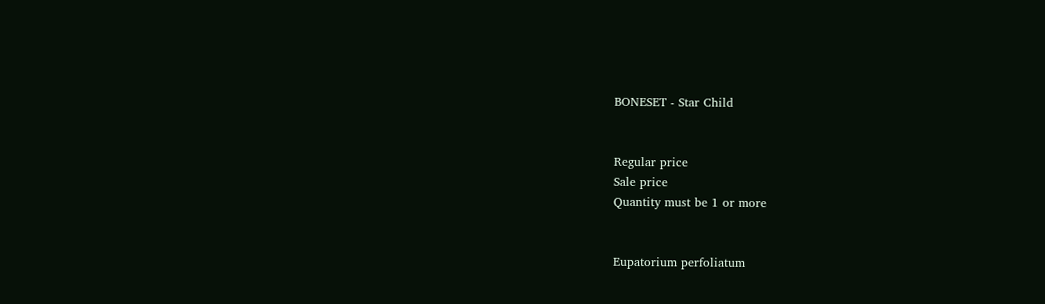BONESET - Star Child


Regular price
Sale price
Quantity must be 1 or more


Eupatorium perfoliatum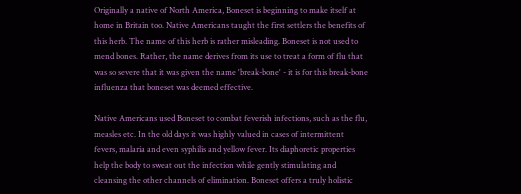Originally a native of North America, Boneset is beginning to make itself at home in Britain too. Native Americans taught the first settlers the benefits of this herb. The name of this herb is rather misleading. Boneset is not used to mend bones. Rather, the name derives from its use to treat a form of flu that was so severe that it was given the name 'break-bone' - it is for this break-bone influenza that boneset was deemed effective.

Native Americans used Boneset to combat feverish infections, such as the flu, measles etc. In the old days it was highly valued in cases of intermittent fevers, malaria and even syphilis and yellow fever. Its diaphoretic properties help the body to sweat out the infection while gently stimulating and cleansing the other channels of elimination. Boneset offers a truly holistic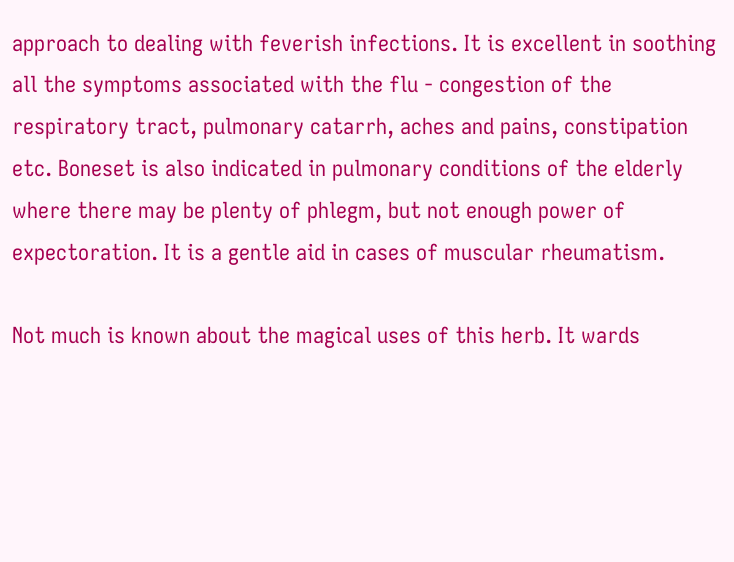approach to dealing with feverish infections. It is excellent in soothing all the symptoms associated with the flu - congestion of the respiratory tract, pulmonary catarrh, aches and pains, constipation etc. Boneset is also indicated in pulmonary conditions of the elderly where there may be plenty of phlegm, but not enough power of expectoration. It is a gentle aid in cases of muscular rheumatism.

Not much is known about the magical uses of this herb. It wards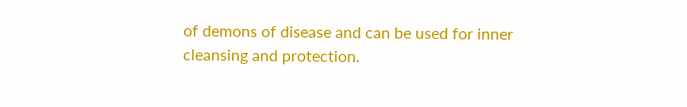of demons of disease and can be used for inner cleansing and protection.